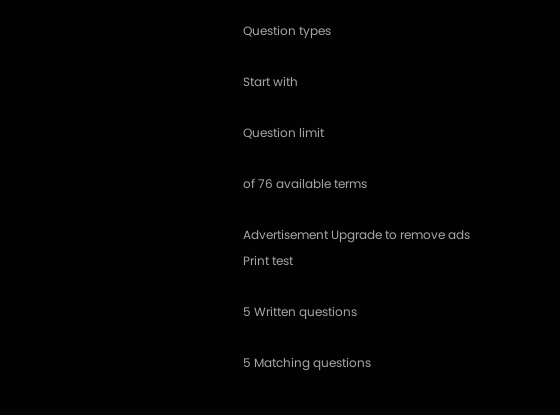Question types

Start with

Question limit

of 76 available terms

Advertisement Upgrade to remove ads
Print test

5 Written questions

5 Matching questions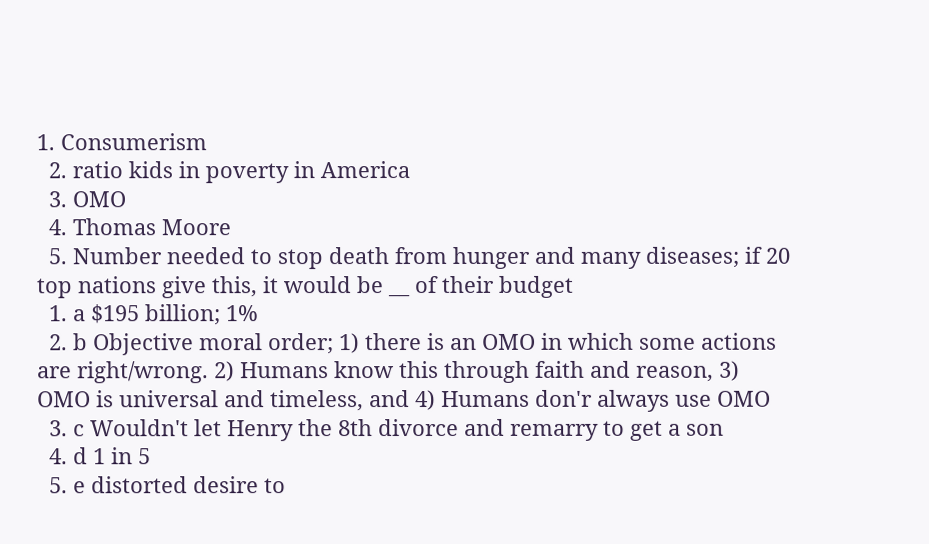1. Consumerism
  2. ratio kids in poverty in America
  3. OMO
  4. Thomas Moore
  5. Number needed to stop death from hunger and many diseases; if 20 top nations give this, it would be __ of their budget
  1. a $195 billion; 1%
  2. b Objective moral order; 1) there is an OMO in which some actions are right/wrong. 2) Humans know this through faith and reason, 3) OMO is universal and timeless, and 4) Humans don'r always use OMO
  3. c Wouldn't let Henry the 8th divorce and remarry to get a son
  4. d 1 in 5
  5. e distorted desire to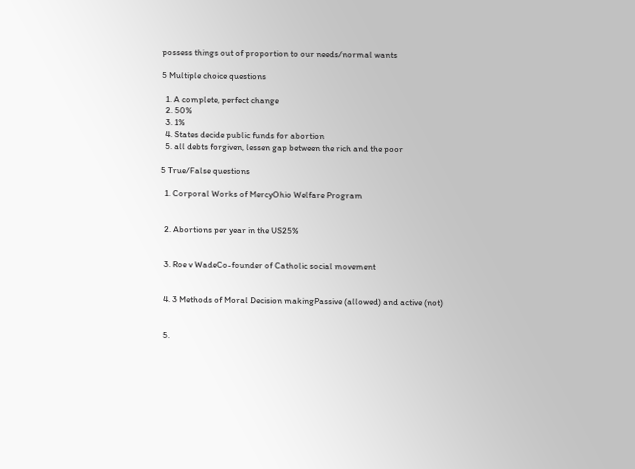possess things out of proportion to our needs/normal wants

5 Multiple choice questions

  1. A complete, perfect change
  2. 50%
  3. 1%
  4. States decide public funds for abortion
  5. all debts forgiven, lessen gap between the rich and the poor

5 True/False questions

  1. Corporal Works of MercyOhio Welfare Program


  2. Abortions per year in the US25%


  3. Roe v WadeCo-founder of Catholic social movement


  4. 3 Methods of Moral Decision makingPassive (allowed) and active (not)


  5.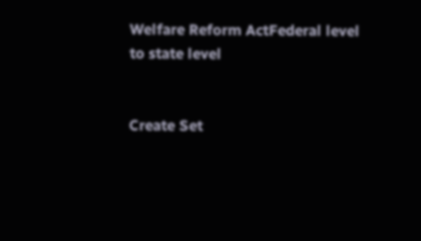Welfare Reform ActFederal level to state level


Create Set